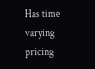Has time varying pricing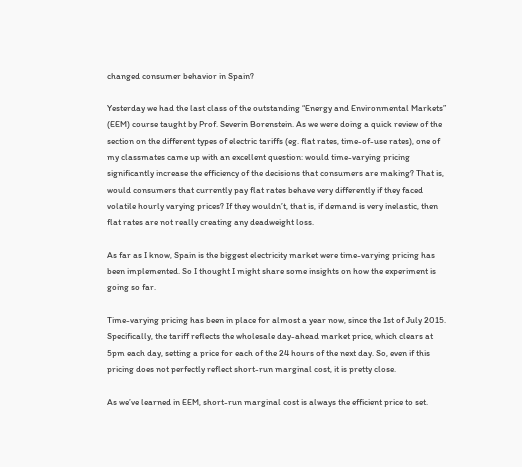changed consumer behavior in Spain?

Yesterday we had the last class of the outstanding “Energy and Environmental Markets” (EEM) course taught by Prof. Severin Borenstein. As we were doing a quick review of the section on the different types of electric tariffs (eg. flat rates, time-of-use rates), one of my classmates came up with an excellent question: would time-varying pricing significantly increase the efficiency of the decisions that consumers are making? That is, would consumers that currently pay flat rates behave very differently if they faced volatile hourly varying prices? If they wouldn’t, that is, if demand is very inelastic, then flat rates are not really creating any deadweight loss.

As far as I know, Spain is the biggest electricity market were time-varying pricing has been implemented. So I thought I might share some insights on how the experiment is going so far.

Time-varying pricing has been in place for almost a year now, since the 1st of July 2015. Specifically, the tariff reflects the wholesale day-ahead market price, which clears at 5pm each day, setting a price for each of the 24 hours of the next day. So, even if this pricing does not perfectly reflect short-run marginal cost, it is pretty close.

As we’ve learned in EEM, short-run marginal cost is always the efficient price to set.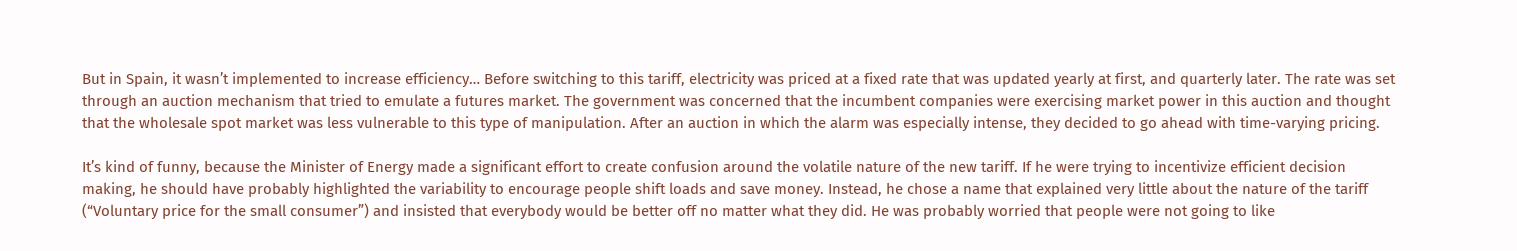But in Spain, it wasn’t implemented to increase efficiency… Before switching to this tariff, electricity was priced at a fixed rate that was updated yearly at first, and quarterly later. The rate was set through an auction mechanism that tried to emulate a futures market. The government was concerned that the incumbent companies were exercising market power in this auction and thought that the wholesale spot market was less vulnerable to this type of manipulation. After an auction in which the alarm was especially intense, they decided to go ahead with time-varying pricing.

It’s kind of funny, because the Minister of Energy made a significant effort to create confusion around the volatile nature of the new tariff. If he were trying to incentivize efficient decision making, he should have probably highlighted the variability to encourage people shift loads and save money. Instead, he chose a name that explained very little about the nature of the tariff (“Voluntary price for the small consumer”) and insisted that everybody would be better off no matter what they did. He was probably worried that people were not going to like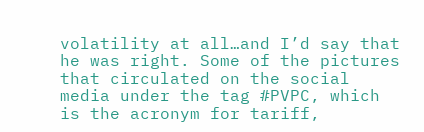volatility at all…and I’d say that he was right. Some of the pictures that circulated on the social media under the tag #PVPC, which is the acronym for tariff,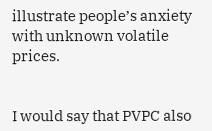illustrate people’s anxiety with unknown volatile prices.


I would say that PVPC also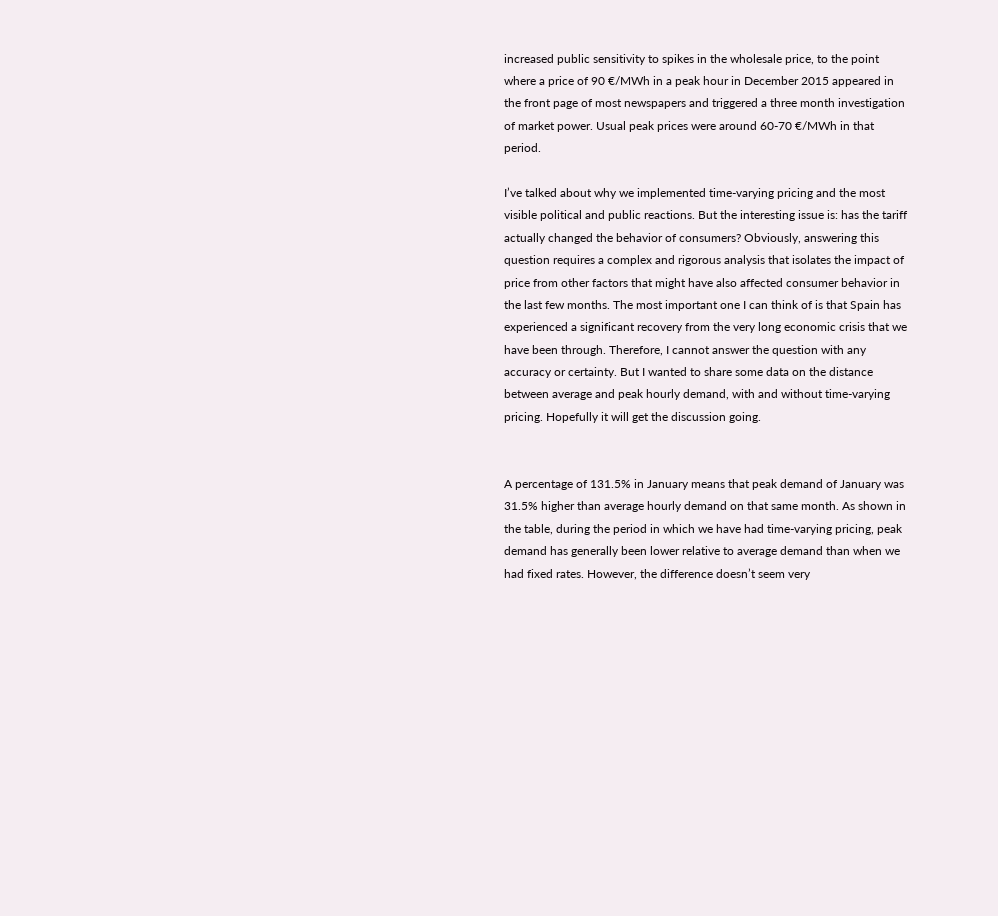increased public sensitivity to spikes in the wholesale price, to the point where a price of 90 €/MWh in a peak hour in December 2015 appeared in the front page of most newspapers and triggered a three month investigation of market power. Usual peak prices were around 60-70 €/MWh in that period.

I’ve talked about why we implemented time-varying pricing and the most visible political and public reactions. But the interesting issue is: has the tariff actually changed the behavior of consumers? Obviously, answering this question requires a complex and rigorous analysis that isolates the impact of price from other factors that might have also affected consumer behavior in the last few months. The most important one I can think of is that Spain has experienced a significant recovery from the very long economic crisis that we have been through. Therefore, I cannot answer the question with any accuracy or certainty. But I wanted to share some data on the distance between average and peak hourly demand, with and without time-varying pricing. Hopefully it will get the discussion going.


A percentage of 131.5% in January means that peak demand of January was 31.5% higher than average hourly demand on that same month. As shown in the table, during the period in which we have had time-varying pricing, peak demand has generally been lower relative to average demand than when we had fixed rates. However, the difference doesn’t seem very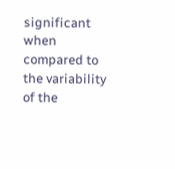significant when compared to the variability of the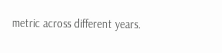metric across different years.